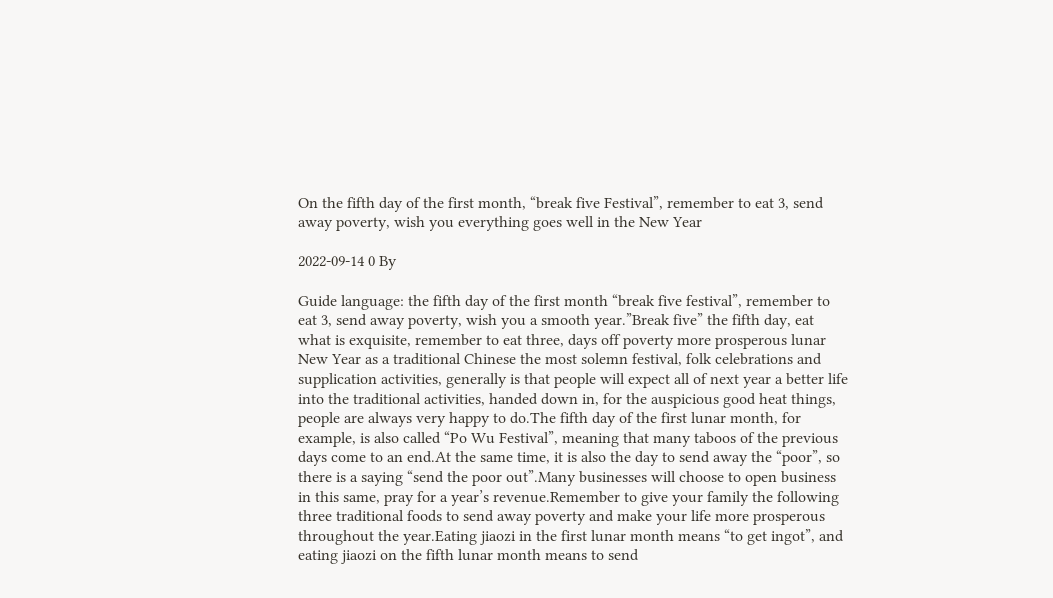On the fifth day of the first month, “break five Festival”, remember to eat 3, send away poverty, wish you everything goes well in the New Year

2022-09-14 0 By

Guide language: the fifth day of the first month “break five festival”, remember to eat 3, send away poverty, wish you a smooth year.”Break five” the fifth day, eat what is exquisite, remember to eat three, days off poverty more prosperous lunar New Year as a traditional Chinese the most solemn festival, folk celebrations and supplication activities, generally is that people will expect all of next year a better life into the traditional activities, handed down in, for the auspicious good heat things, people are always very happy to do.The fifth day of the first lunar month, for example, is also called “Po Wu Festival”, meaning that many taboos of the previous days come to an end.At the same time, it is also the day to send away the “poor”, so there is a saying “send the poor out”.Many businesses will choose to open business in this same, pray for a year’s revenue.Remember to give your family the following three traditional foods to send away poverty and make your life more prosperous throughout the year.Eating jiaozi in the first lunar month means “to get ingot”, and eating jiaozi on the fifth lunar month means to send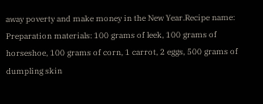away poverty and make money in the New Year.Recipe name: Preparation materials: 100 grams of leek, 100 grams of horseshoe, 100 grams of corn, 1 carrot, 2 eggs, 500 grams of dumpling skin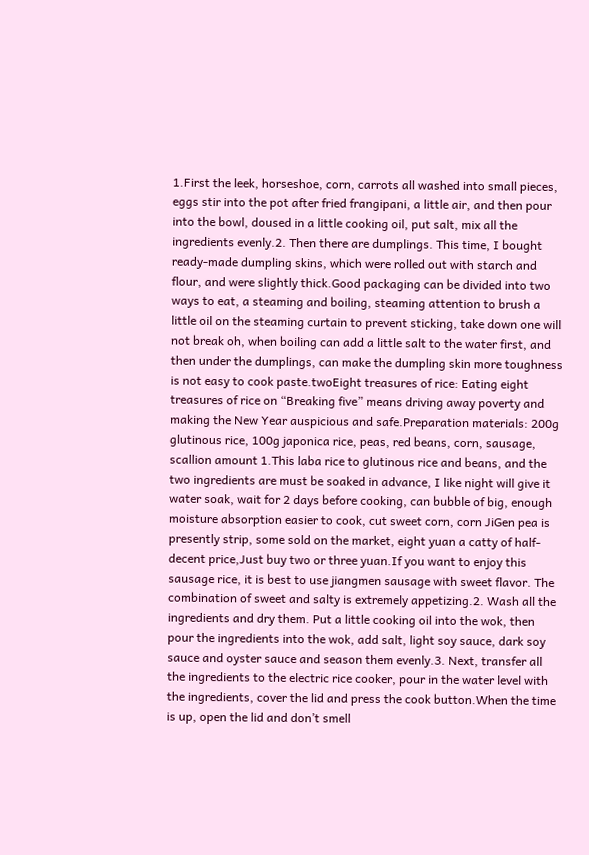1.First the leek, horseshoe, corn, carrots all washed into small pieces, eggs stir into the pot after fried frangipani, a little air, and then pour into the bowl, doused in a little cooking oil, put salt, mix all the ingredients evenly.2. Then there are dumplings. This time, I bought ready-made dumpling skins, which were rolled out with starch and flour, and were slightly thick.Good packaging can be divided into two ways to eat, a steaming and boiling, steaming attention to brush a little oil on the steaming curtain to prevent sticking, take down one will not break oh, when boiling can add a little salt to the water first, and then under the dumplings, can make the dumpling skin more toughness is not easy to cook paste.twoEight treasures of rice: Eating eight treasures of rice on “Breaking five” means driving away poverty and making the New Year auspicious and safe.Preparation materials: 200g glutinous rice, 100g japonica rice, peas, red beans, corn, sausage, scallion amount 1.This laba rice to glutinous rice and beans, and the two ingredients are must be soaked in advance, I like night will give it water soak, wait for 2 days before cooking, can bubble of big, enough moisture absorption easier to cook, cut sweet corn, corn JiGen pea is presently strip, some sold on the market, eight yuan a catty of half-decent price,Just buy two or three yuan.If you want to enjoy this sausage rice, it is best to use jiangmen sausage with sweet flavor. The combination of sweet and salty is extremely appetizing.2. Wash all the ingredients and dry them. Put a little cooking oil into the wok, then pour the ingredients into the wok, add salt, light soy sauce, dark soy sauce and oyster sauce and season them evenly.3. Next, transfer all the ingredients to the electric rice cooker, pour in the water level with the ingredients, cover the lid and press the cook button.When the time is up, open the lid and don’t smell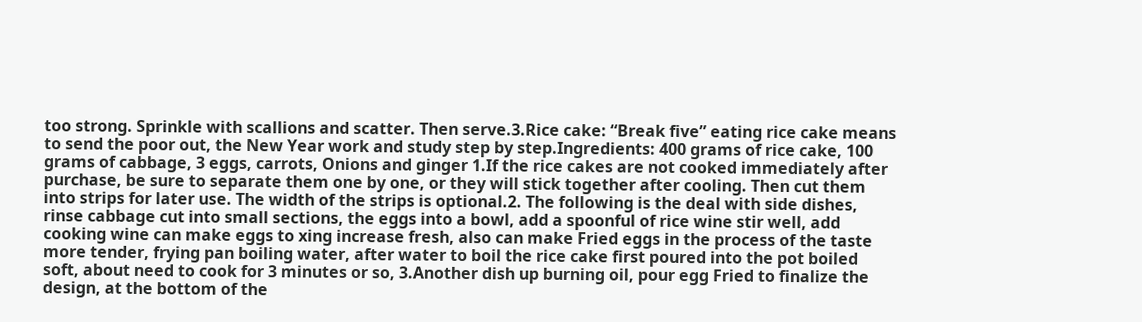too strong. Sprinkle with scallions and scatter. Then serve.3.Rice cake: “Break five” eating rice cake means to send the poor out, the New Year work and study step by step.Ingredients: 400 grams of rice cake, 100 grams of cabbage, 3 eggs, carrots, Onions and ginger 1.If the rice cakes are not cooked immediately after purchase, be sure to separate them one by one, or they will stick together after cooling. Then cut them into strips for later use. The width of the strips is optional.2. The following is the deal with side dishes, rinse cabbage cut into small sections, the eggs into a bowl, add a spoonful of rice wine stir well, add cooking wine can make eggs to xing increase fresh, also can make Fried eggs in the process of the taste more tender, frying pan boiling water, after water to boil the rice cake first poured into the pot boiled soft, about need to cook for 3 minutes or so, 3.Another dish up burning oil, pour egg Fried to finalize the design, at the bottom of the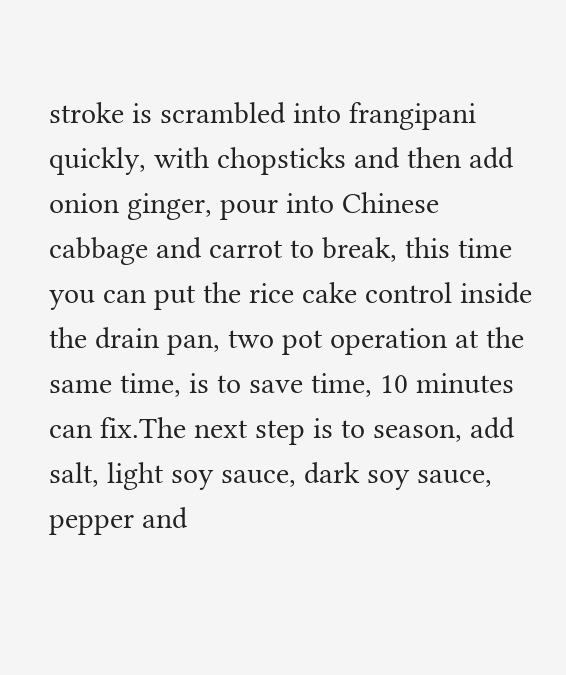stroke is scrambled into frangipani quickly, with chopsticks and then add onion ginger, pour into Chinese cabbage and carrot to break, this time you can put the rice cake control inside the drain pan, two pot operation at the same time, is to save time, 10 minutes can fix.The next step is to season, add salt, light soy sauce, dark soy sauce, pepper and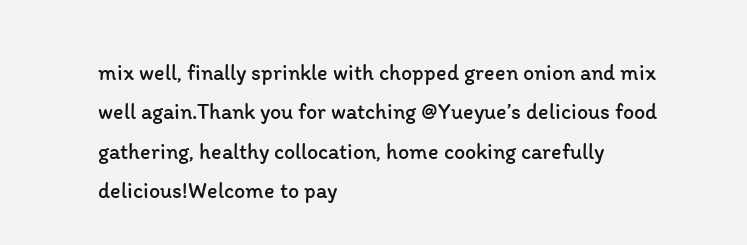mix well, finally sprinkle with chopped green onion and mix well again.Thank you for watching @Yueyue’s delicious food gathering, healthy collocation, home cooking carefully delicious!Welcome to pay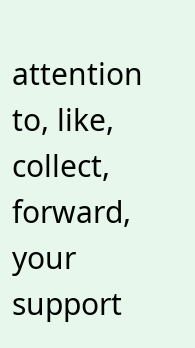attention to, like, collect, forward, your support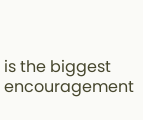is the biggest encouragement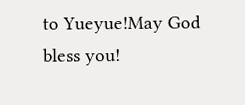to Yueyue!May God bless you!